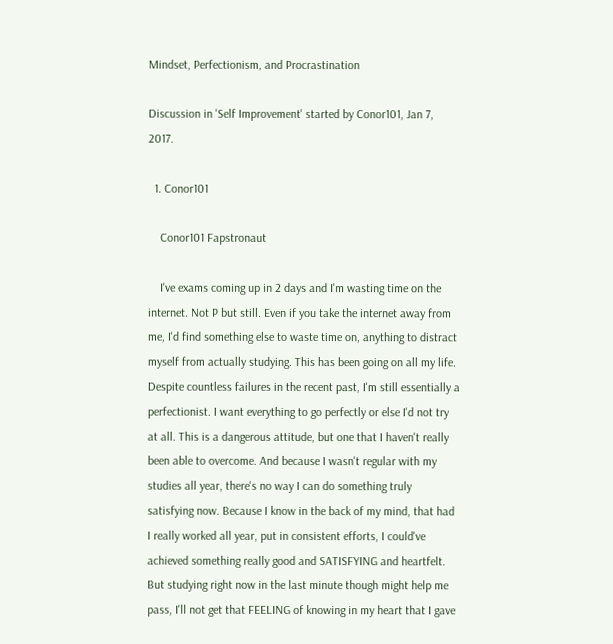Mindset, Perfectionism, and Procrastination

Discussion in 'Self Improvement' started by Conor101, Jan 7, 2017.

  1. Conor101

    Conor101 Fapstronaut

    I've exams coming up in 2 days and I'm wasting time on the internet. Not P but still. Even if you take the internet away from me, I'd find something else to waste time on, anything to distract myself from actually studying. This has been going on all my life. Despite countless failures in the recent past, I'm still essentially a perfectionist. I want everything to go perfectly or else I'd not try at all. This is a dangerous attitude, but one that I haven't really been able to overcome. And because I wasn't regular with my studies all year, there's no way I can do something truly satisfying now. Because I know in the back of my mind, that had I really worked all year, put in consistent efforts, I could've achieved something really good and SATISFYING and heartfelt. But studying right now in the last minute though might help me pass, I'll not get that FEELING of knowing in my heart that I gave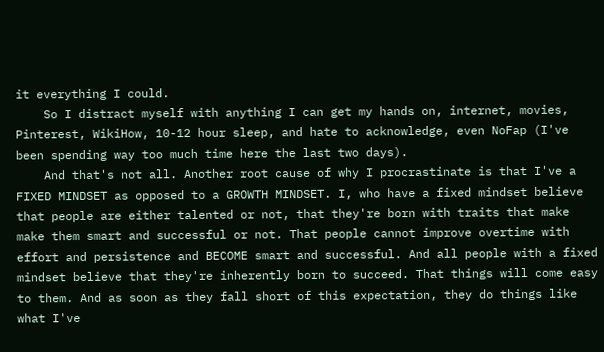it everything I could.
    So I distract myself with anything I can get my hands on, internet, movies, Pinterest, WikiHow, 10-12 hour sleep, and hate to acknowledge, even NoFap (I've been spending way too much time here the last two days).
    And that's not all. Another root cause of why I procrastinate is that I've a FIXED MINDSET as opposed to a GROWTH MINDSET. I, who have a fixed mindset believe that people are either talented or not, that they're born with traits that make make them smart and successful or not. That people cannot improve overtime with effort and persistence and BECOME smart and successful. And all people with a fixed mindset believe that they're inherently born to succeed. That things will come easy to them. And as soon as they fall short of this expectation, they do things like what I've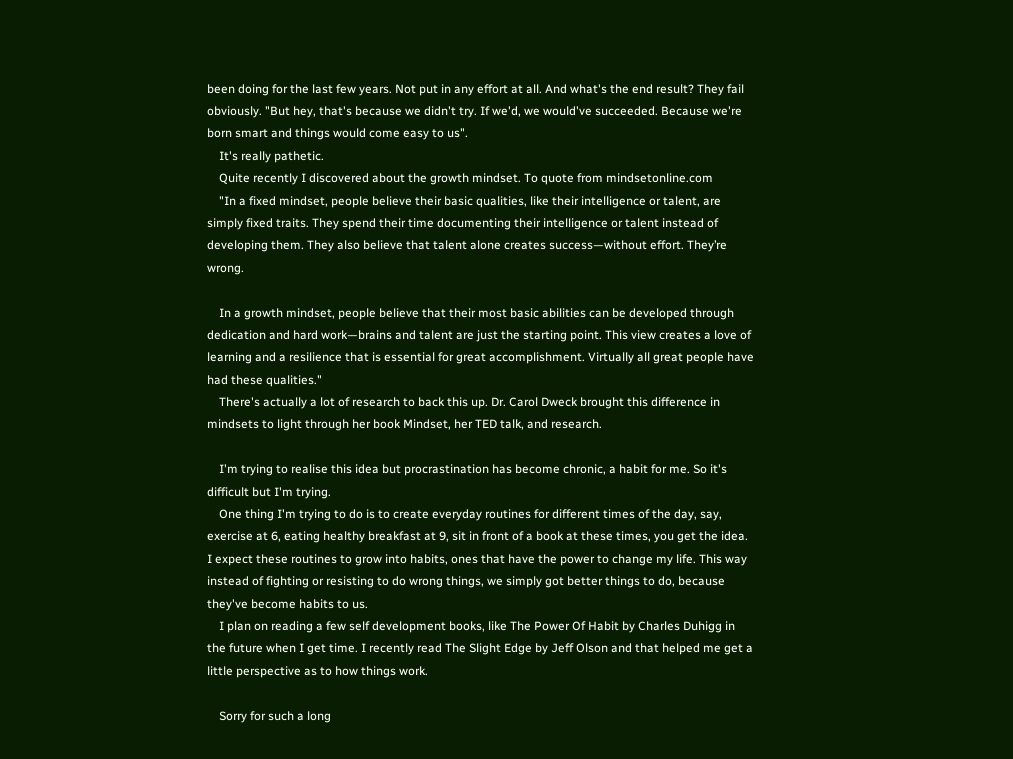been doing for the last few years. Not put in any effort at all. And what's the end result? They fail obviously. "But hey, that's because we didn't try. If we'd, we would've succeeded. Because we're born smart and things would come easy to us".
    It's really pathetic.
    Quite recently I discovered about the growth mindset. To quote from mindsetonline.com
    "In a fixed mindset, people believe their basic qualities, like their intelligence or talent, are simply fixed traits. They spend their time documenting their intelligence or talent instead of developing them. They also believe that talent alone creates success—without effort. They’re wrong.

    In a growth mindset, people believe that their most basic abilities can be developed through dedication and hard work—brains and talent are just the starting point. This view creates a love of learning and a resilience that is essential for great accomplishment. Virtually all great people have had these qualities."
    There's actually a lot of research to back this up. Dr. Carol Dweck brought this difference in mindsets to light through her book Mindset, her TED talk, and research.

    I'm trying to realise this idea but procrastination has become chronic, a habit for me. So it's difficult but I'm trying.
    One thing I'm trying to do is to create everyday routines for different times of the day, say, exercise at 6, eating healthy breakfast at 9, sit in front of a book at these times, you get the idea. I expect these routines to grow into habits, ones that have the power to change my life. This way instead of fighting or resisting to do wrong things, we simply got better things to do, because they've become habits to us.
    I plan on reading a few self development books, like The Power Of Habit by Charles Duhigg in the future when I get time. I recently read The Slight Edge by Jeff Olson and that helped me get a little perspective as to how things work.

    Sorry for such a long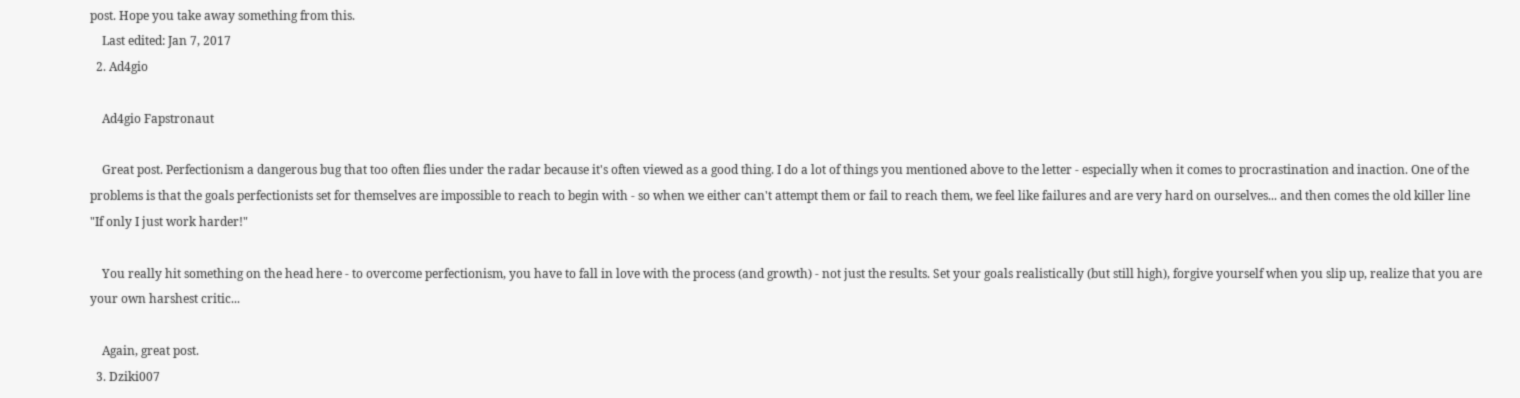post. Hope you take away something from this.
    Last edited: Jan 7, 2017
  2. Ad4gio

    Ad4gio Fapstronaut

    Great post. Perfectionism a dangerous bug that too often flies under the radar because it's often viewed as a good thing. I do a lot of things you mentioned above to the letter - especially when it comes to procrastination and inaction. One of the problems is that the goals perfectionists set for themselves are impossible to reach to begin with - so when we either can't attempt them or fail to reach them, we feel like failures and are very hard on ourselves... and then comes the old killer line "If only I just work harder!"

    You really hit something on the head here - to overcome perfectionism, you have to fall in love with the process (and growth) - not just the results. Set your goals realistically (but still high), forgive yourself when you slip up, realize that you are your own harshest critic...

    Again, great post.
  3. Dziki007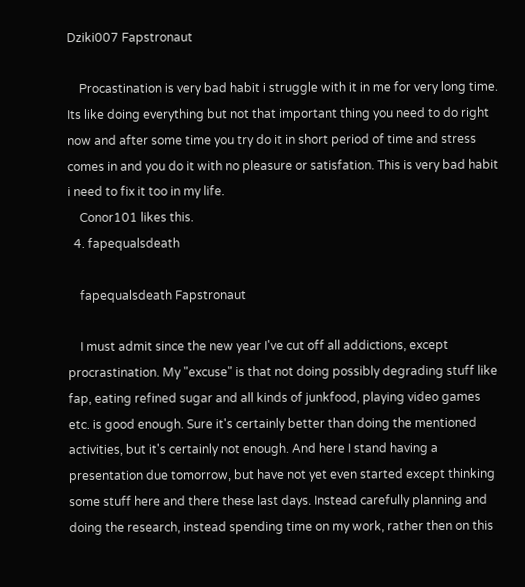Dziki007 Fapstronaut

    Procastination is very bad habit i struggle with it in me for very long time. Its like doing everything but not that important thing you need to do right now and after some time you try do it in short period of time and stress comes in and you do it with no pleasure or satisfation. This is very bad habit i need to fix it too in my life.
    Conor101 likes this.
  4. fapequalsdeath

    fapequalsdeath Fapstronaut

    I must admit since the new year I've cut off all addictions, except procrastination. My "excuse" is that not doing possibly degrading stuff like fap, eating refined sugar and all kinds of junkfood, playing video games etc. is good enough. Sure it's certainly better than doing the mentioned activities, but it's certainly not enough. And here I stand having a presentation due tomorrow, but have not yet even started except thinking some stuff here and there these last days. Instead carefully planning and doing the research, instead spending time on my work, rather then on this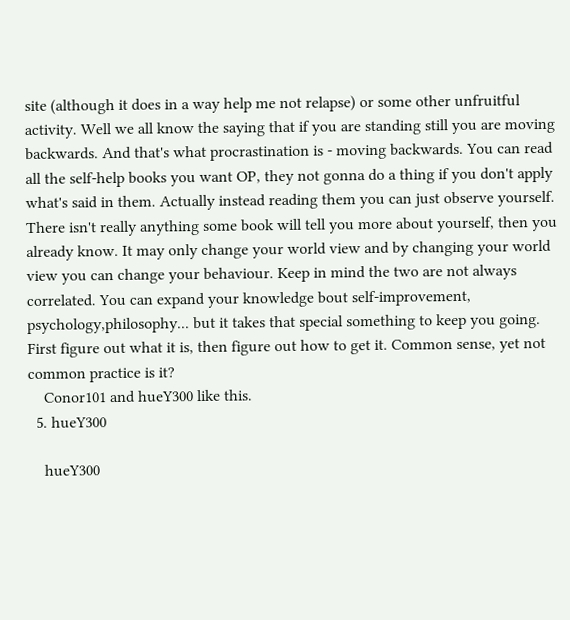site (although it does in a way help me not relapse) or some other unfruitful activity. Well we all know the saying that if you are standing still you are moving backwards. And that's what procrastination is - moving backwards. You can read all the self-help books you want OP, they not gonna do a thing if you don't apply what's said in them. Actually instead reading them you can just observe yourself. There isn't really anything some book will tell you more about yourself, then you already know. It may only change your world view and by changing your world view you can change your behaviour. Keep in mind the two are not always correlated. You can expand your knowledge bout self-improvement, psychology,philosophy... but it takes that special something to keep you going. First figure out what it is, then figure out how to get it. Common sense, yet not common practice is it?
    Conor101 and hueY300 like this.
  5. hueY300

    hueY300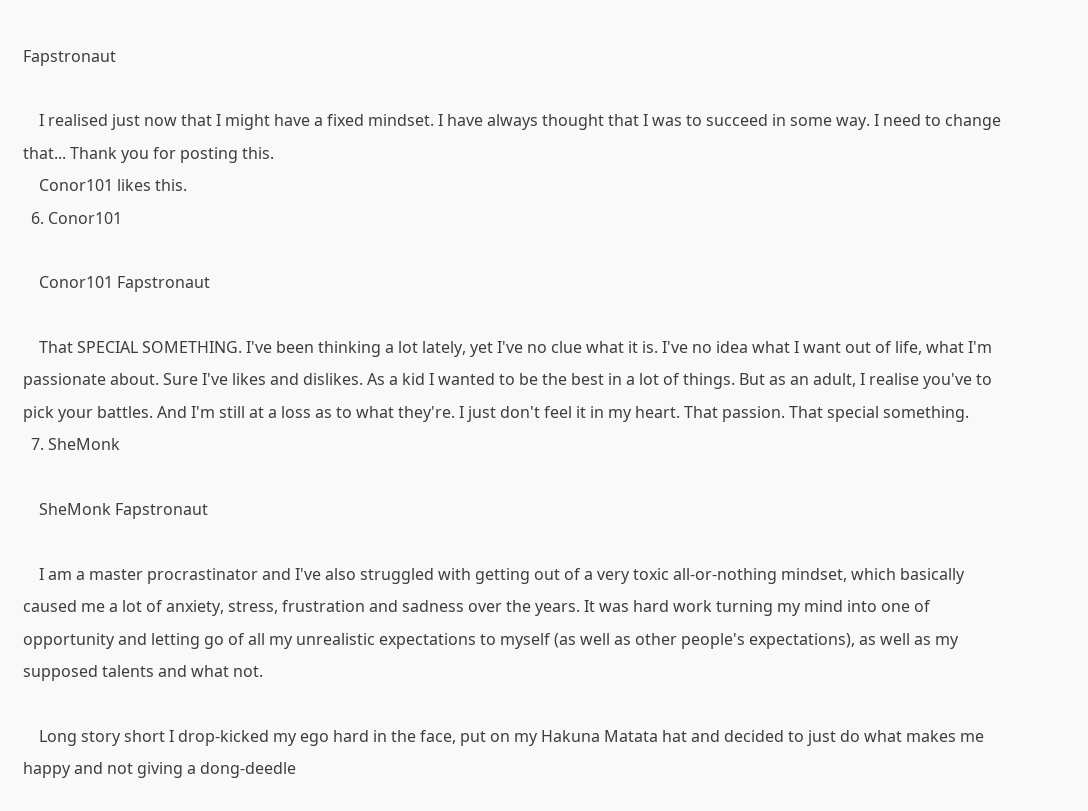Fapstronaut

    I realised just now that I might have a fixed mindset. I have always thought that I was to succeed in some way. I need to change that... Thank you for posting this.
    Conor101 likes this.
  6. Conor101

    Conor101 Fapstronaut

    That SPECIAL SOMETHING. I've been thinking a lot lately, yet I've no clue what it is. I've no idea what I want out of life, what I'm passionate about. Sure I've likes and dislikes. As a kid I wanted to be the best in a lot of things. But as an adult, I realise you've to pick your battles. And I'm still at a loss as to what they're. I just don't feel it in my heart. That passion. That special something.
  7. SheMonk

    SheMonk Fapstronaut

    I am a master procrastinator and I've also struggled with getting out of a very toxic all-or-nothing mindset, which basically caused me a lot of anxiety, stress, frustration and sadness over the years. It was hard work turning my mind into one of opportunity and letting go of all my unrealistic expectations to myself (as well as other people's expectations), as well as my supposed talents and what not.

    Long story short I drop-kicked my ego hard in the face, put on my Hakuna Matata hat and decided to just do what makes me happy and not giving a dong-deedle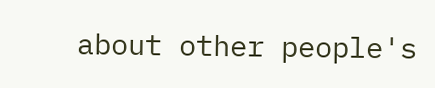about other people's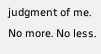judgment of me. No more. No less.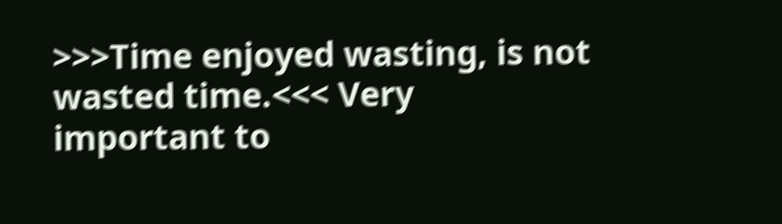>>>Time enjoyed wasting, is not wasted time.<<< Very important to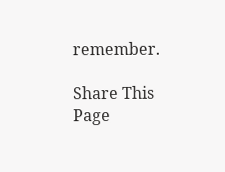remember.

Share This Page